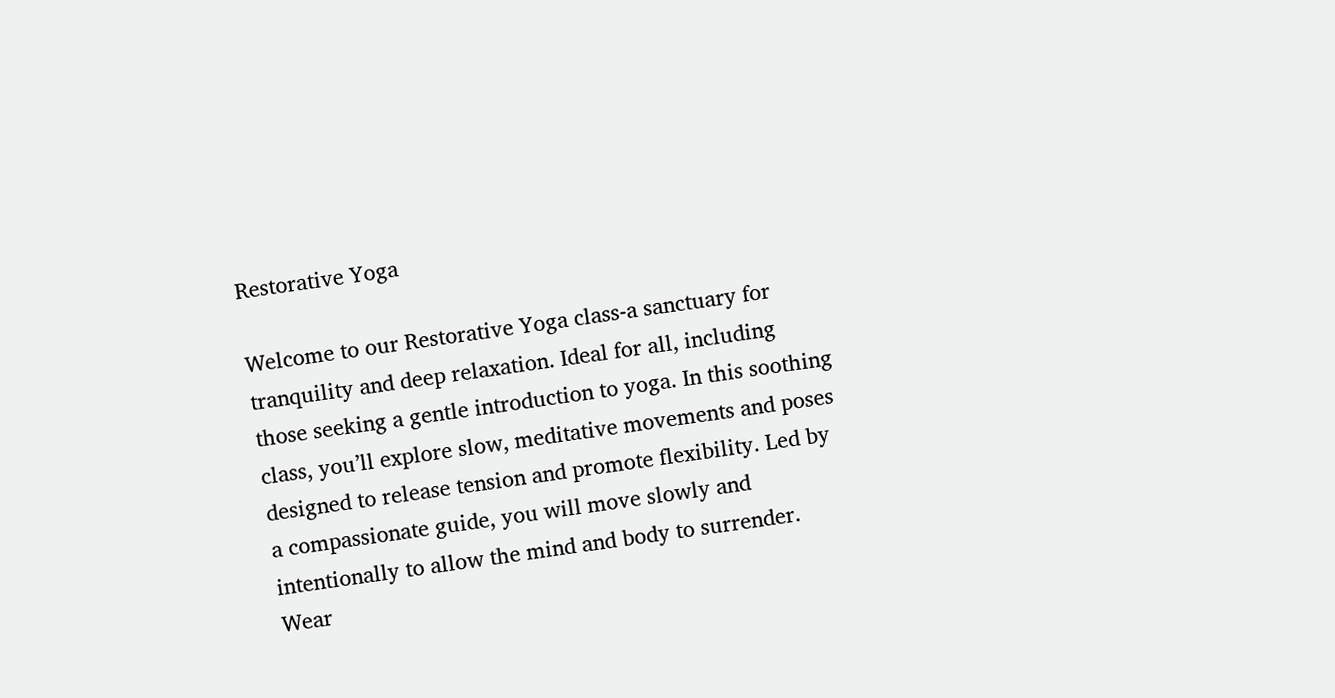Restorative Yoga

Welcome to our Restorative Yoga class-a sanctuary for tranquility and deep relaxation. Ideal for all, including those seeking a gentle introduction to yoga. In this soothing class, you’ll explore slow, meditative movements and poses designed to release tension and promote flexibility. Led by a compassionate guide, you will move slowly and intentionally to allow the mind and body to surrender. Wear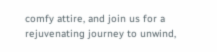comfy attire, and join us for a rejuvenating journey to unwind,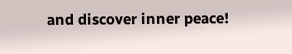and discover inner peace!